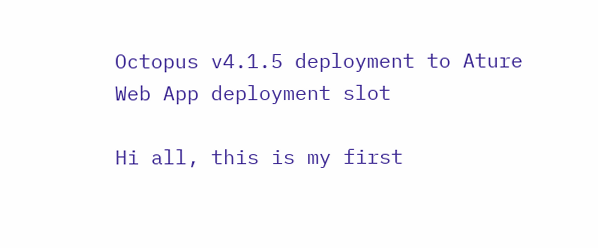Octopus v4.1.5 deployment to Ature Web App deployment slot

Hi all, this is my first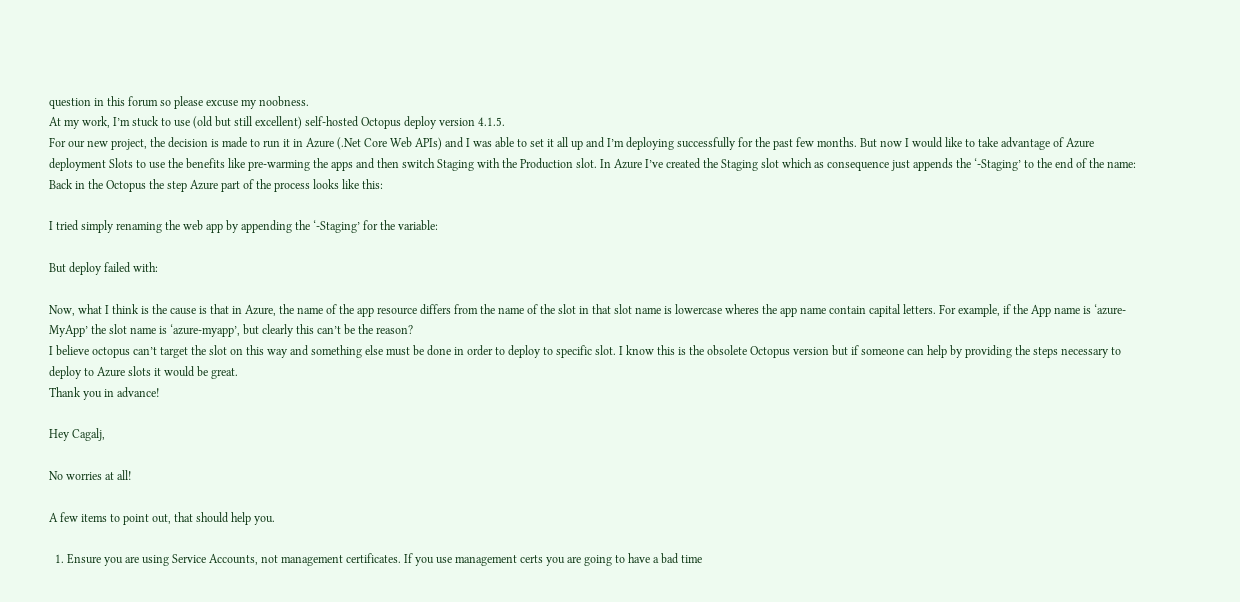question in this forum so please excuse my noobness.
At my work, I’m stuck to use (old but still excellent) self-hosted Octopus deploy version 4.1.5.
For our new project, the decision is made to run it in Azure (.Net Core Web APIs) and I was able to set it all up and I’m deploying successfully for the past few months. But now I would like to take advantage of Azure deployment Slots to use the benefits like pre-warming the apps and then switch Staging with the Production slot. In Azure I’ve created the Staging slot which as consequence just appends the ‘-Staging’ to the end of the name:
Back in the Octopus the step Azure part of the process looks like this:

I tried simply renaming the web app by appending the ‘-Staging’ for the variable:

But deploy failed with:

Now, what I think is the cause is that in Azure, the name of the app resource differs from the name of the slot in that slot name is lowercase wheres the app name contain capital letters. For example, if the App name is ‘azure-MyApp’ the slot name is ‘azure-myapp’, but clearly this can’t be the reason?
I believe octopus can’t target the slot on this way and something else must be done in order to deploy to specific slot. I know this is the obsolete Octopus version but if someone can help by providing the steps necessary to deploy to Azure slots it would be great.
Thank you in advance!

Hey Cagalj,

No worries at all!

A few items to point out, that should help you.

  1. Ensure you are using Service Accounts, not management certificates. If you use management certs you are going to have a bad time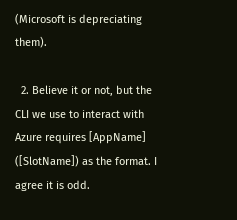(Microsoft is depreciating them).

  2. Believe it or not, but the CLI we use to interact with Azure requires [AppName] ([SlotName]) as the format. I agree it is odd.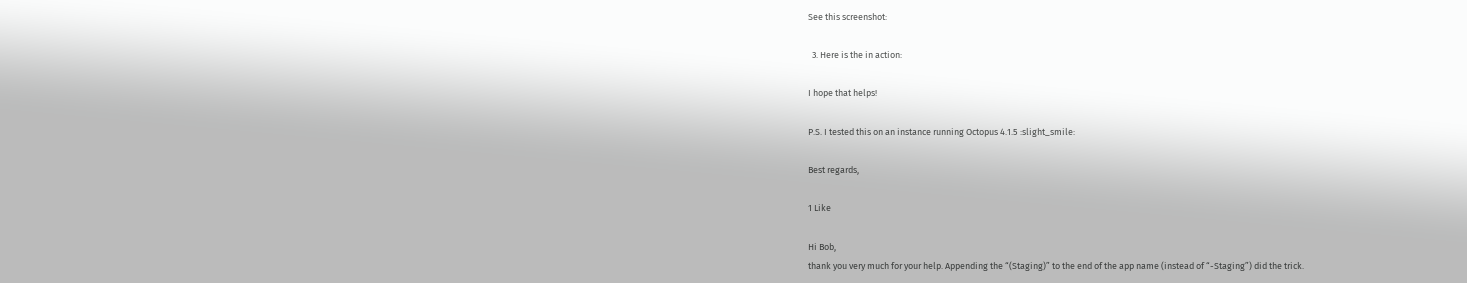See this screenshot:

  3. Here is the in action:

I hope that helps!

P.S. I tested this on an instance running Octopus 4.1.5 :slight_smile:

Best regards,

1 Like

Hi Bob,
thank you very much for your help. Appending the “(Staging)” to the end of the app name (instead of “-Staging”) did the trick.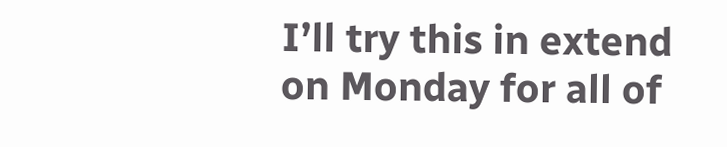I’ll try this in extend on Monday for all of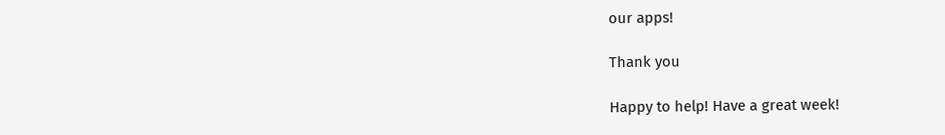our apps!

Thank you

Happy to help! Have a great week!